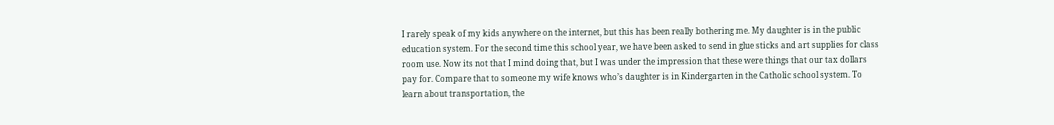I rarely speak of my kids anywhere on the internet, but this has been really bothering me. My daughter is in the public education system. For the second time this school year, we have been asked to send in glue sticks and art supplies for class room use. Now its not that I mind doing that, but I was under the impression that these were things that our tax dollars pay for. Compare that to someone my wife knows who’s daughter is in Kindergarten in the Catholic school system. To learn about transportation, the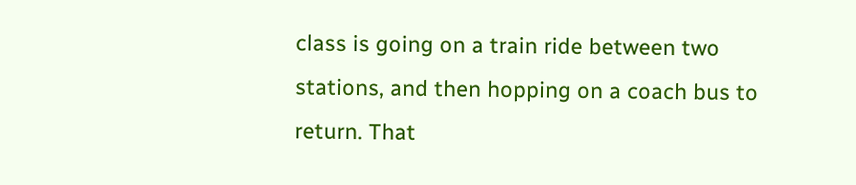class is going on a train ride between two stations, and then hopping on a coach bus to return. That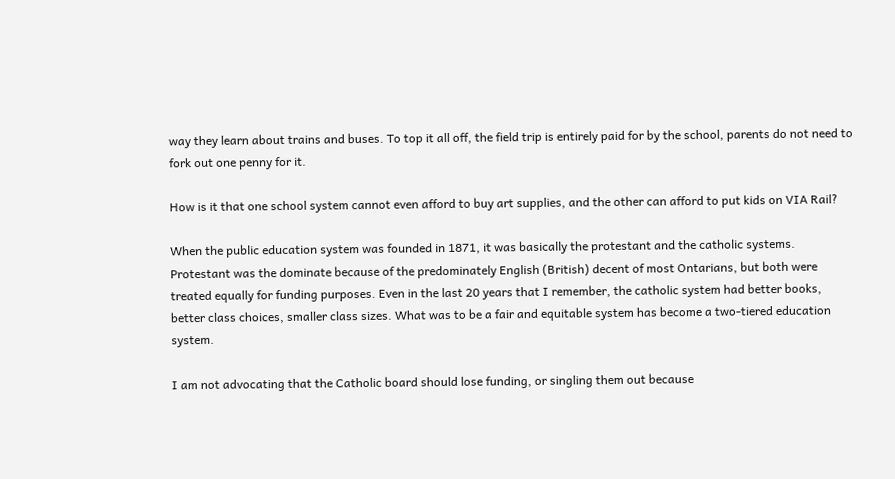way they learn about trains and buses. To top it all off, the field trip is entirely paid for by the school, parents do not need to fork out one penny for it.

How is it that one school system cannot even afford to buy art supplies, and the other can afford to put kids on VIA Rail?

When the public education system was founded in 1871, it was basically the protestant and the catholic systems. Protestant was the dominate because of the predominately English (British) decent of most Ontarians, but both were treated equally for funding purposes. Even in the last 20 years that I remember, the catholic system had better books, better class choices, smaller class sizes. What was to be a fair and equitable system has become a two-tiered education system.

I am not advocating that the Catholic board should lose funding, or singling them out because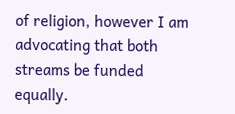of religion, however I am advocating that both streams be funded equally.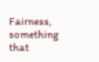Fairness, something that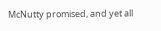McNutty promised, and yet all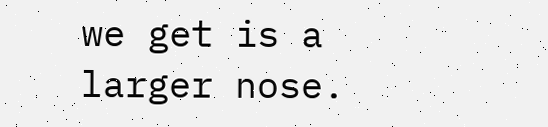we get is a larger nose.